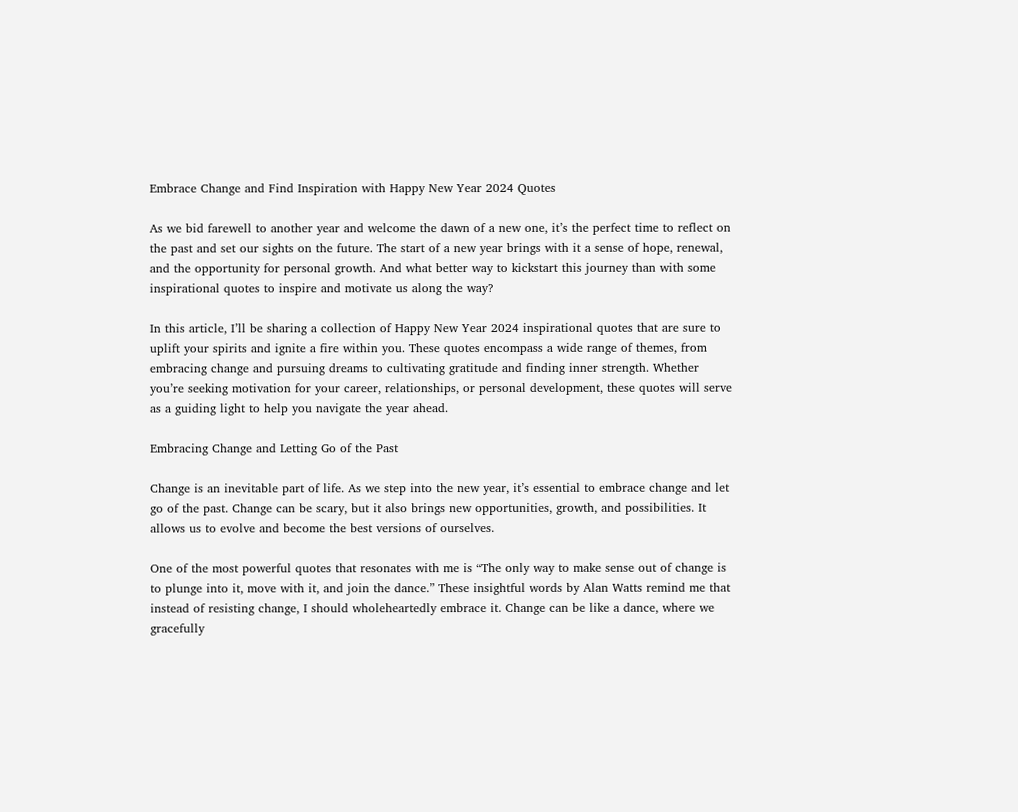Embrace Change and Find Inspiration with Happy New Year 2024 Quotes

As we bid farewell to another year and welcome the dawn of a new one, it’s the perfect time to reflect on the past and set our sights on the future. The start of a new year brings with it a sense of hope, renewal, and the opportunity for personal growth. And what better way to kickstart this journey than with some inspirational quotes to inspire and motivate us along the way?

In this article, I’ll be sharing a collection of Happy New Year 2024 inspirational quotes that are sure to uplift your spirits and ignite a fire within you. These quotes encompass a wide range of themes, from embracing change and pursuing dreams to cultivating gratitude and finding inner strength. Whether you’re seeking motivation for your career, relationships, or personal development, these quotes will serve as a guiding light to help you navigate the year ahead.

Embracing Change and Letting Go of the Past

Change is an inevitable part of life. As we step into the new year, it’s essential to embrace change and let go of the past. Change can be scary, but it also brings new opportunities, growth, and possibilities. It allows us to evolve and become the best versions of ourselves.

One of the most powerful quotes that resonates with me is “The only way to make sense out of change is to plunge into it, move with it, and join the dance.” These insightful words by Alan Watts remind me that instead of resisting change, I should wholeheartedly embrace it. Change can be like a dance, where we gracefully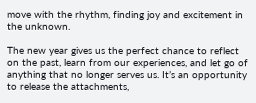move with the rhythm, finding joy and excitement in the unknown.

The new year gives us the perfect chance to reflect on the past, learn from our experiences, and let go of anything that no longer serves us. It’s an opportunity to release the attachments,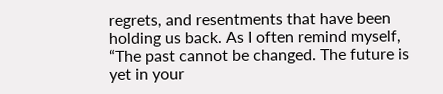regrets, and resentments that have been holding us back. As I often remind myself, “The past cannot be changed. The future is yet in your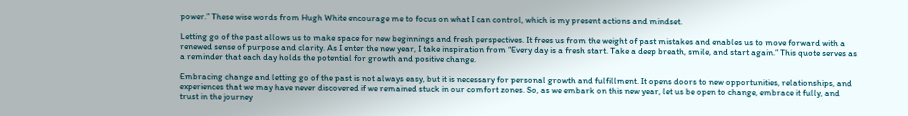power.” These wise words from Hugh White encourage me to focus on what I can control, which is my present actions and mindset.

Letting go of the past allows us to make space for new beginnings and fresh perspectives. It frees us from the weight of past mistakes and enables us to move forward with a renewed sense of purpose and clarity. As I enter the new year, I take inspiration from “Every day is a fresh start. Take a deep breath, smile, and start again.” This quote serves as a reminder that each day holds the potential for growth and positive change.

Embracing change and letting go of the past is not always easy, but it is necessary for personal growth and fulfillment. It opens doors to new opportunities, relationships, and experiences that we may have never discovered if we remained stuck in our comfort zones. So, as we embark on this new year, let us be open to change, embrace it fully, and trust in the journey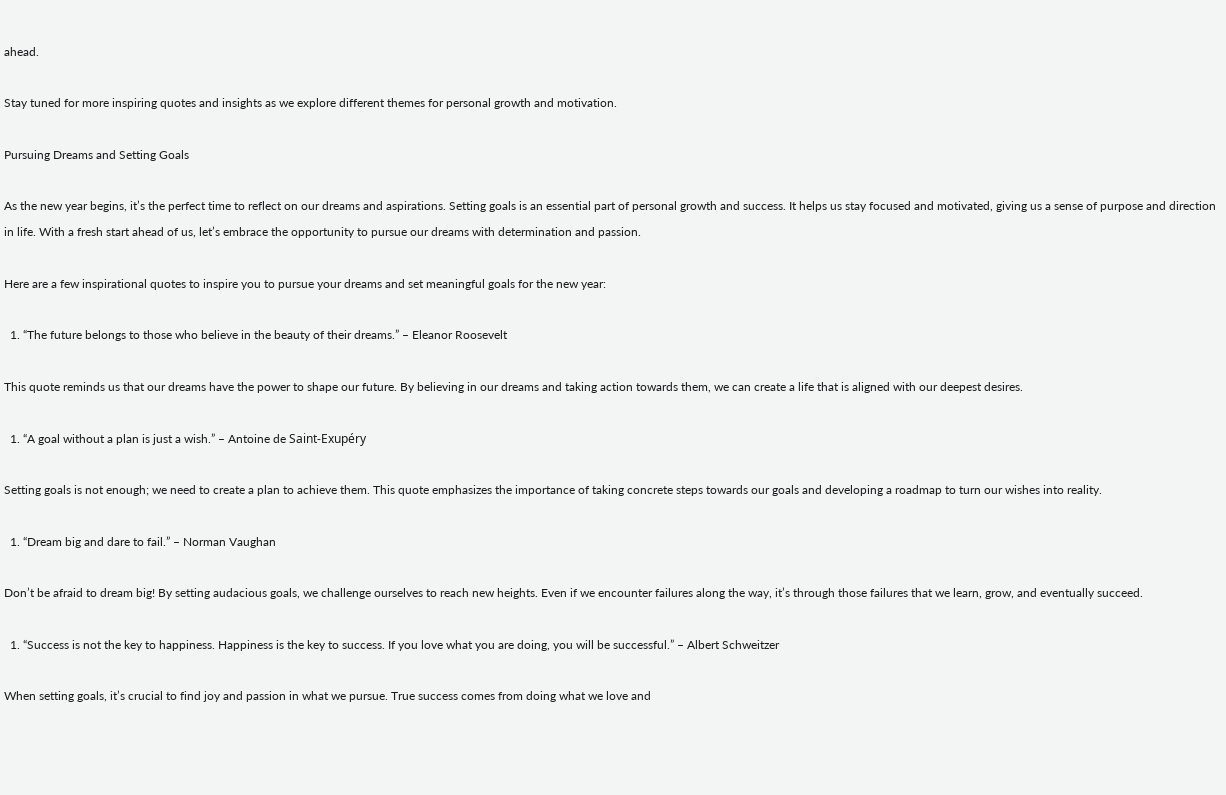ahead.

Stay tuned for more inspiring quotes and insights as we explore different themes for personal growth and motivation.

Pursuing Dreams and Setting Goals

As the new year begins, it’s the perfect time to reflect on our dreams and aspirations. Setting goals is an essential part of personal growth and success. It helps us stay focused and motivated, giving us a sense of purpose and direction in life. With a fresh start ahead of us, let’s embrace the opportunity to pursue our dreams with determination and passion.

Here are a few inspirational quotes to inspire you to pursue your dreams and set meaningful goals for the new year:

  1. “The future belongs to those who believe in the beauty of their dreams.” – Eleanor Roosevelt

This quote reminds us that our dreams have the power to shape our future. By believing in our dreams and taking action towards them, we can create a life that is aligned with our deepest desires.

  1. “A goal without a plan is just a wish.” – Antoine de Saint-Exupéry

Setting goals is not enough; we need to create a plan to achieve them. This quote emphasizes the importance of taking concrete steps towards our goals and developing a roadmap to turn our wishes into reality.

  1. “Dream big and dare to fail.” – Norman Vaughan

Don’t be afraid to dream big! By setting audacious goals, we challenge ourselves to reach new heights. Even if we encounter failures along the way, it’s through those failures that we learn, grow, and eventually succeed.

  1. “Success is not the key to happiness. Happiness is the key to success. If you love what you are doing, you will be successful.” – Albert Schweitzer

When setting goals, it’s crucial to find joy and passion in what we pursue. True success comes from doing what we love and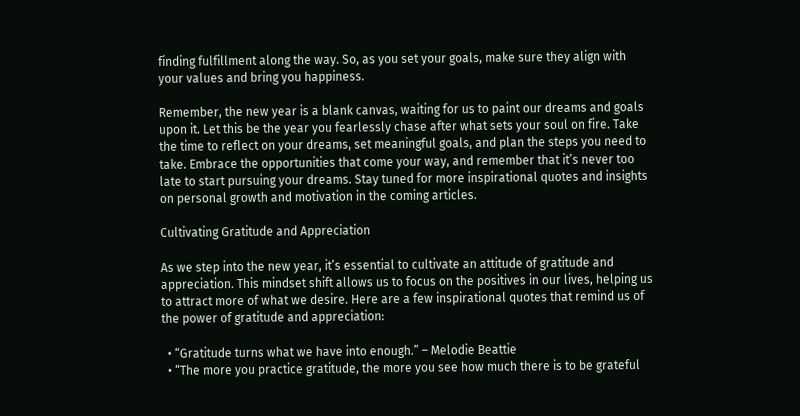finding fulfillment along the way. So, as you set your goals, make sure they align with your values and bring you happiness.

Remember, the new year is a blank canvas, waiting for us to paint our dreams and goals upon it. Let this be the year you fearlessly chase after what sets your soul on fire. Take the time to reflect on your dreams, set meaningful goals, and plan the steps you need to take. Embrace the opportunities that come your way, and remember that it’s never too late to start pursuing your dreams. Stay tuned for more inspirational quotes and insights on personal growth and motivation in the coming articles.

Cultivating Gratitude and Appreciation

As we step into the new year, it’s essential to cultivate an attitude of gratitude and appreciation. This mindset shift allows us to focus on the positives in our lives, helping us to attract more of what we desire. Here are a few inspirational quotes that remind us of the power of gratitude and appreciation:

  • “Gratitude turns what we have into enough.” – Melodie Beattie
  • “The more you practice gratitude, the more you see how much there is to be grateful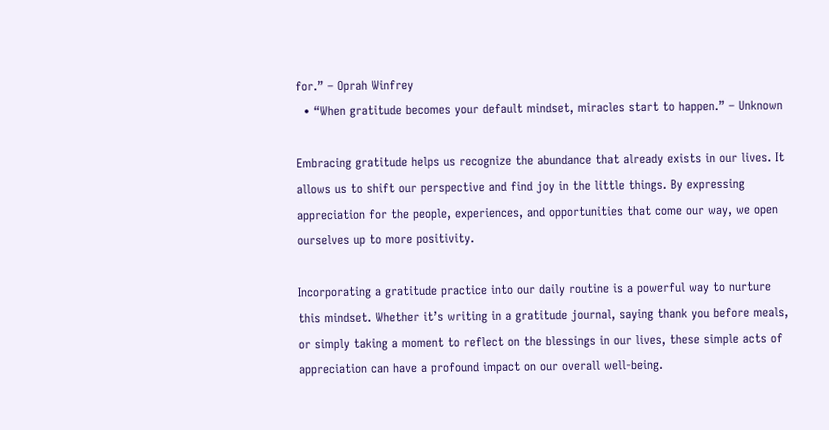for.” – Oprah Winfrey
  • “When gratitude becomes your default mindset, miracles start to happen.” – Unknown

Embracing gratitude helps us recognize the abundance that already exists in our lives. It allows us to shift our perspective and find joy in the little things. By expressing appreciation for the people, experiences, and opportunities that come our way, we open ourselves up to more positivity.

Incorporating a gratitude practice into our daily routine is a powerful way to nurture this mindset. Whether it’s writing in a gratitude journal, saying thank you before meals, or simply taking a moment to reflect on the blessings in our lives, these simple acts of appreciation can have a profound impact on our overall well-being.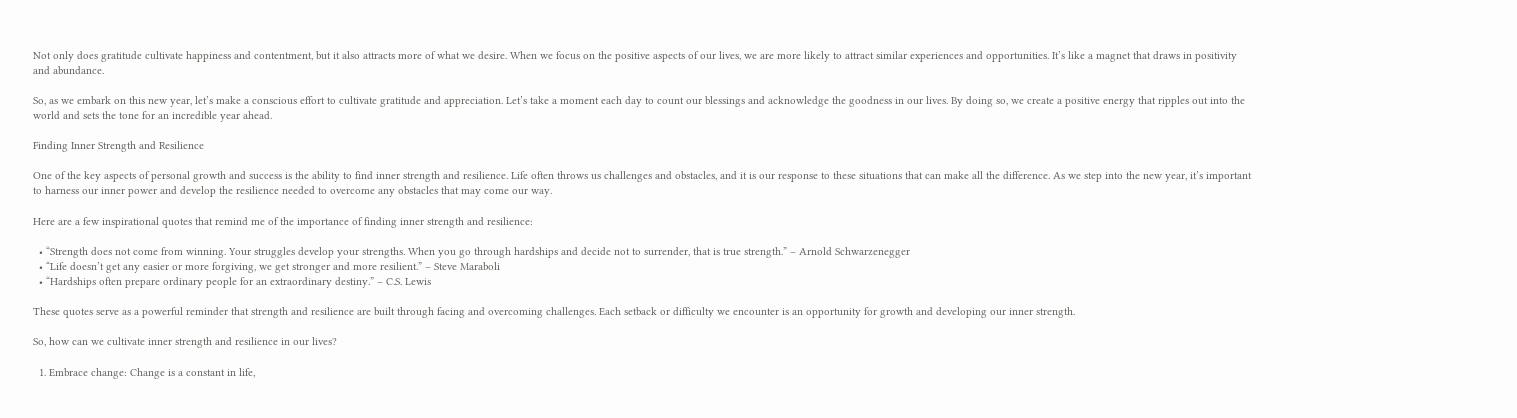Not only does gratitude cultivate happiness and contentment, but it also attracts more of what we desire. When we focus on the positive aspects of our lives, we are more likely to attract similar experiences and opportunities. It’s like a magnet that draws in positivity and abundance.

So, as we embark on this new year, let’s make a conscious effort to cultivate gratitude and appreciation. Let’s take a moment each day to count our blessings and acknowledge the goodness in our lives. By doing so, we create a positive energy that ripples out into the world and sets the tone for an incredible year ahead.

Finding Inner Strength and Resilience

One of the key aspects of personal growth and success is the ability to find inner strength and resilience. Life often throws us challenges and obstacles, and it is our response to these situations that can make all the difference. As we step into the new year, it’s important to harness our inner power and develop the resilience needed to overcome any obstacles that may come our way.

Here are a few inspirational quotes that remind me of the importance of finding inner strength and resilience:

  • “Strength does not come from winning. Your struggles develop your strengths. When you go through hardships and decide not to surrender, that is true strength.” – Arnold Schwarzenegger
  • “Life doesn’t get any easier or more forgiving, we get stronger and more resilient.” – Steve Maraboli
  • “Hardships often prepare ordinary people for an extraordinary destiny.” – C.S. Lewis

These quotes serve as a powerful reminder that strength and resilience are built through facing and overcoming challenges. Each setback or difficulty we encounter is an opportunity for growth and developing our inner strength.

So, how can we cultivate inner strength and resilience in our lives?

  1. Embrace change: Change is a constant in life,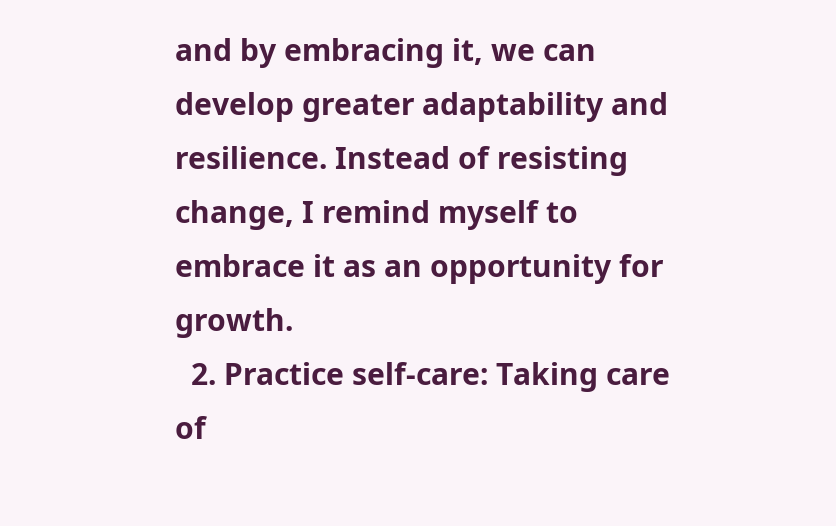and by embracing it, we can develop greater adaptability and resilience. Instead of resisting change, I remind myself to embrace it as an opportunity for growth.
  2. Practice self-care: Taking care of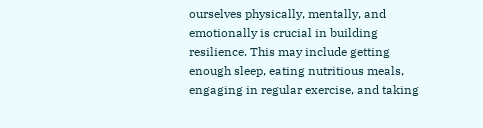ourselves physically, mentally, and emotionally is crucial in building resilience. This may include getting enough sleep, eating nutritious meals, engaging in regular exercise, and taking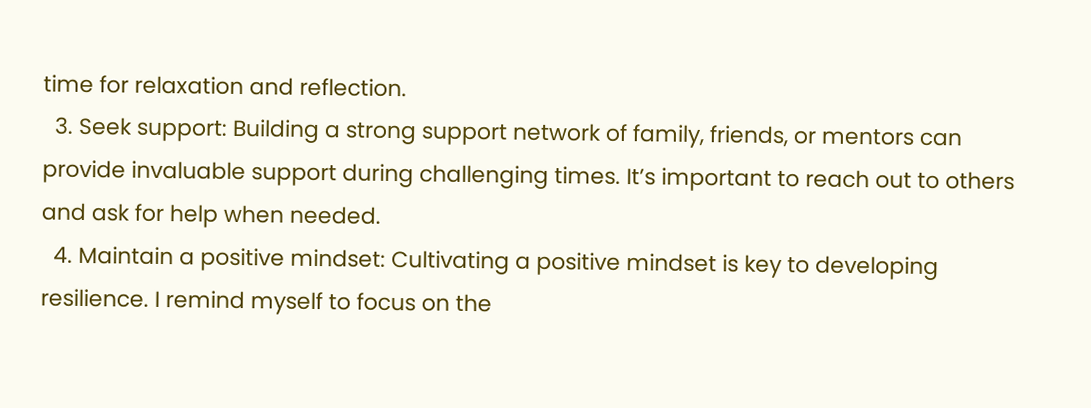time for relaxation and reflection.
  3. Seek support: Building a strong support network of family, friends, or mentors can provide invaluable support during challenging times. It’s important to reach out to others and ask for help when needed.
  4. Maintain a positive mindset: Cultivating a positive mindset is key to developing resilience. I remind myself to focus on the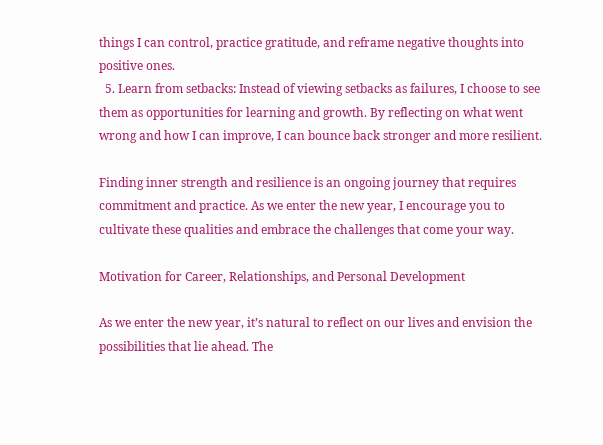things I can control, practice gratitude, and reframe negative thoughts into positive ones.
  5. Learn from setbacks: Instead of viewing setbacks as failures, I choose to see them as opportunities for learning and growth. By reflecting on what went wrong and how I can improve, I can bounce back stronger and more resilient.

Finding inner strength and resilience is an ongoing journey that requires commitment and practice. As we enter the new year, I encourage you to cultivate these qualities and embrace the challenges that come your way.

Motivation for Career, Relationships, and Personal Development

As we enter the new year, it’s natural to reflect on our lives and envision the possibilities that lie ahead. The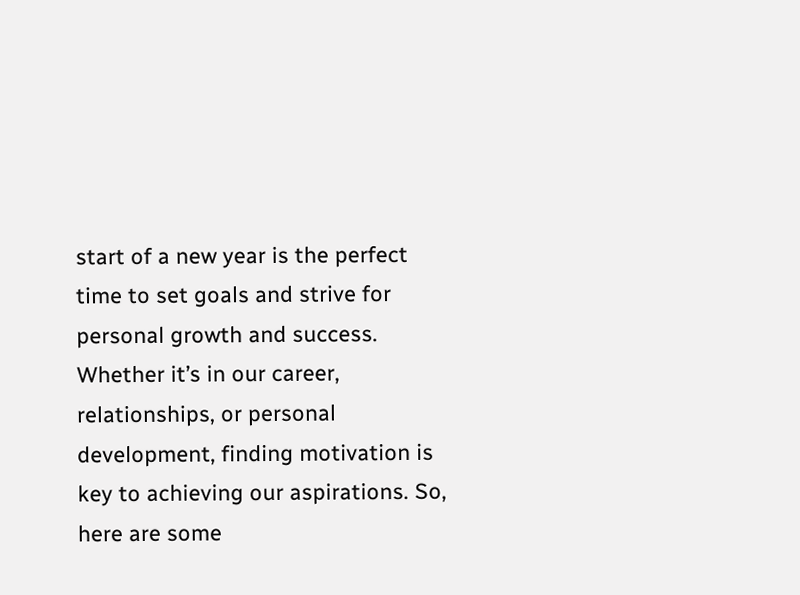start of a new year is the perfect time to set goals and strive for personal growth and success. Whether it’s in our career, relationships, or personal development, finding motivation is key to achieving our aspirations. So, here are some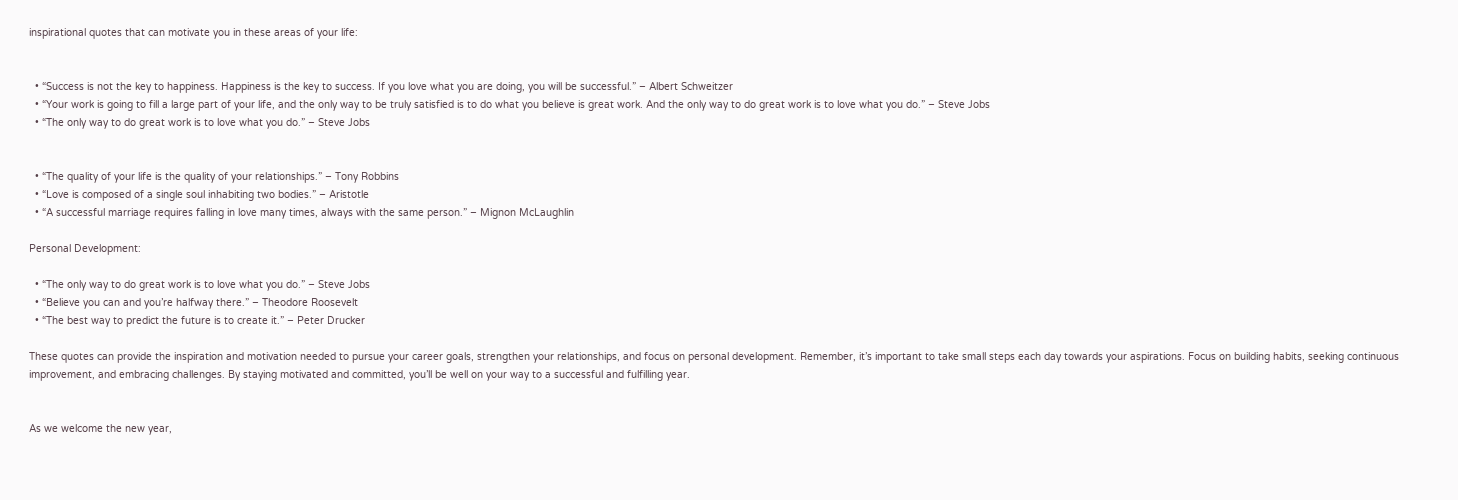inspirational quotes that can motivate you in these areas of your life:


  • “Success is not the key to happiness. Happiness is the key to success. If you love what you are doing, you will be successful.” – Albert Schweitzer
  • “Your work is going to fill a large part of your life, and the only way to be truly satisfied is to do what you believe is great work. And the only way to do great work is to love what you do.” – Steve Jobs
  • “The only way to do great work is to love what you do.” – Steve Jobs


  • “The quality of your life is the quality of your relationships.” – Tony Robbins
  • “Love is composed of a single soul inhabiting two bodies.” – Aristotle
  • “A successful marriage requires falling in love many times, always with the same person.” – Mignon McLaughlin

Personal Development:

  • “The only way to do great work is to love what you do.” – Steve Jobs
  • “Believe you can and you’re halfway there.” – Theodore Roosevelt
  • “The best way to predict the future is to create it.” – Peter Drucker

These quotes can provide the inspiration and motivation needed to pursue your career goals, strengthen your relationships, and focus on personal development. Remember, it’s important to take small steps each day towards your aspirations. Focus on building habits, seeking continuous improvement, and embracing challenges. By staying motivated and committed, you’ll be well on your way to a successful and fulfilling year.


As we welcome the new year,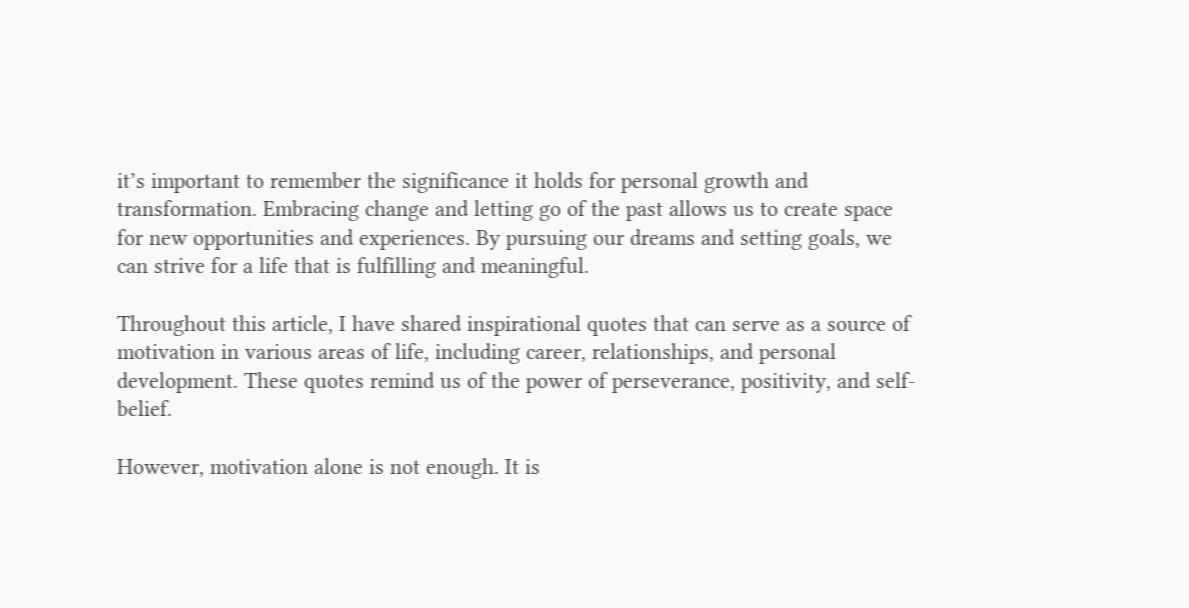it’s important to remember the significance it holds for personal growth and transformation. Embracing change and letting go of the past allows us to create space for new opportunities and experiences. By pursuing our dreams and setting goals, we can strive for a life that is fulfilling and meaningful.

Throughout this article, I have shared inspirational quotes that can serve as a source of motivation in various areas of life, including career, relationships, and personal development. These quotes remind us of the power of perseverance, positivity, and self-belief.

However, motivation alone is not enough. It is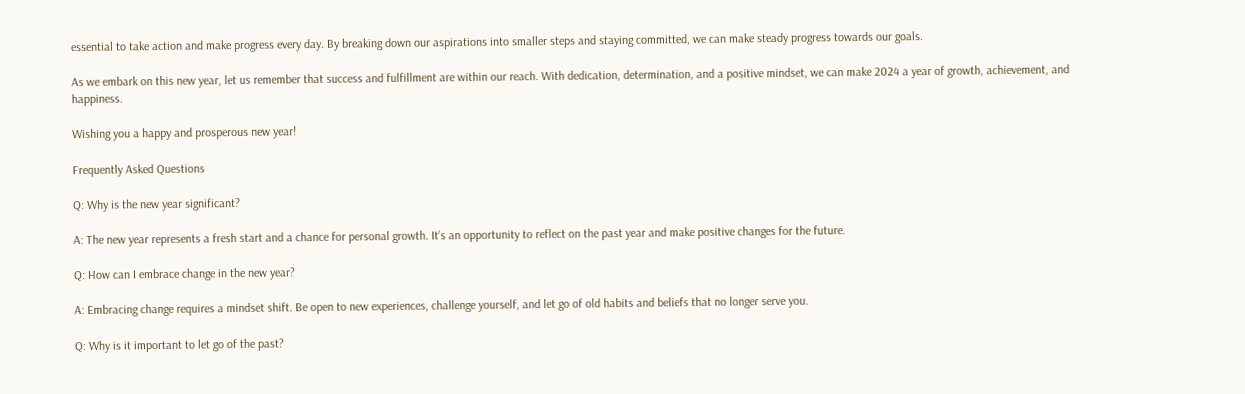essential to take action and make progress every day. By breaking down our aspirations into smaller steps and staying committed, we can make steady progress towards our goals.

As we embark on this new year, let us remember that success and fulfillment are within our reach. With dedication, determination, and a positive mindset, we can make 2024 a year of growth, achievement, and happiness.

Wishing you a happy and prosperous new year!

Frequently Asked Questions

Q: Why is the new year significant?

A: The new year represents a fresh start and a chance for personal growth. It’s an opportunity to reflect on the past year and make positive changes for the future.

Q: How can I embrace change in the new year?

A: Embracing change requires a mindset shift. Be open to new experiences, challenge yourself, and let go of old habits and beliefs that no longer serve you.

Q: Why is it important to let go of the past?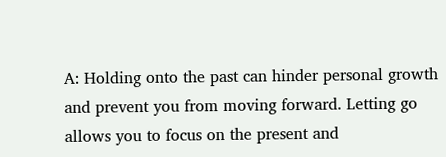A: Holding onto the past can hinder personal growth and prevent you from moving forward. Letting go allows you to focus on the present and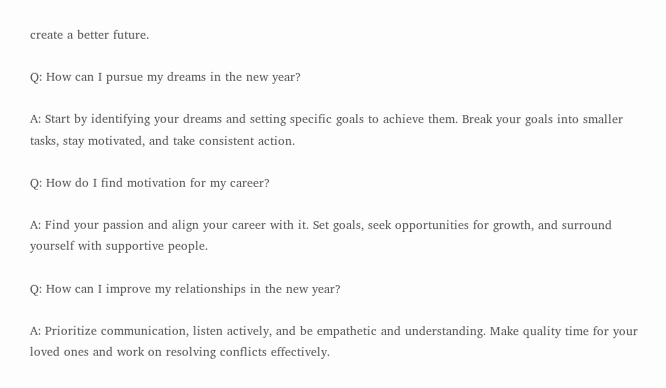create a better future.

Q: How can I pursue my dreams in the new year?

A: Start by identifying your dreams and setting specific goals to achieve them. Break your goals into smaller tasks, stay motivated, and take consistent action.

Q: How do I find motivation for my career?

A: Find your passion and align your career with it. Set goals, seek opportunities for growth, and surround yourself with supportive people.

Q: How can I improve my relationships in the new year?

A: Prioritize communication, listen actively, and be empathetic and understanding. Make quality time for your loved ones and work on resolving conflicts effectively.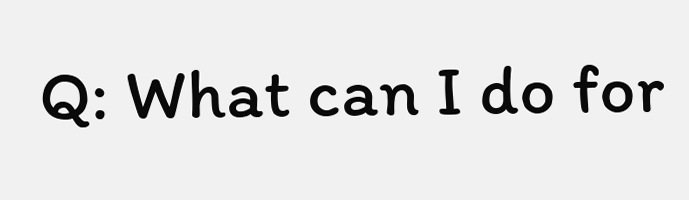Q: What can I do for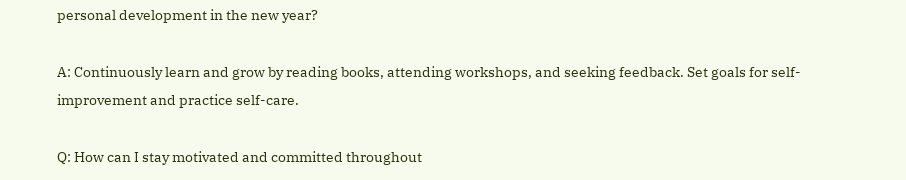personal development in the new year?

A: Continuously learn and grow by reading books, attending workshops, and seeking feedback. Set goals for self-improvement and practice self-care.

Q: How can I stay motivated and committed throughout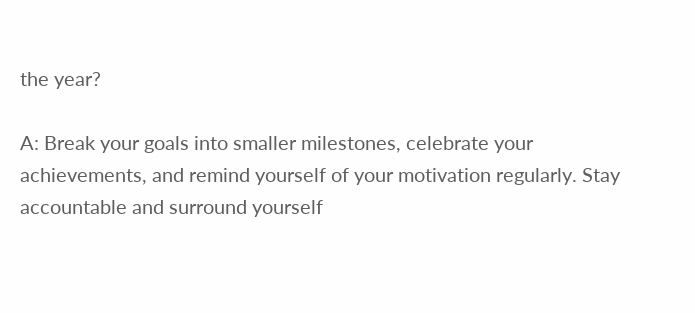the year?

A: Break your goals into smaller milestones, celebrate your achievements, and remind yourself of your motivation regularly. Stay accountable and surround yourself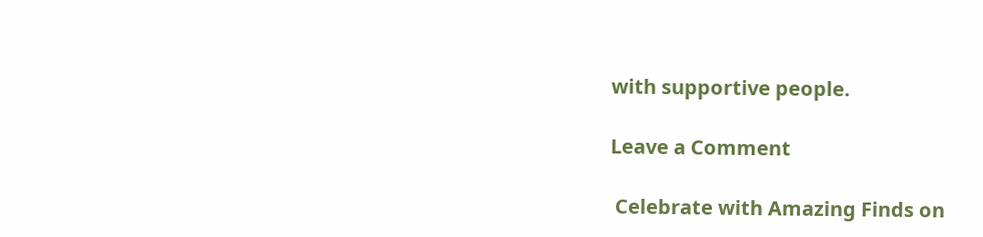with supportive people.

Leave a Comment

 Celebrate with Amazing Finds on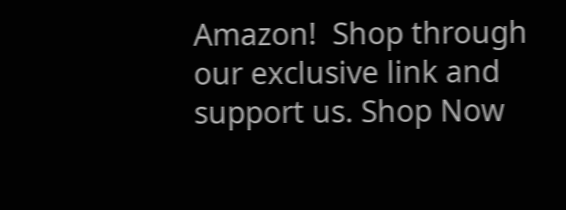Amazon!  Shop through our exclusive link and support us. Shop Now